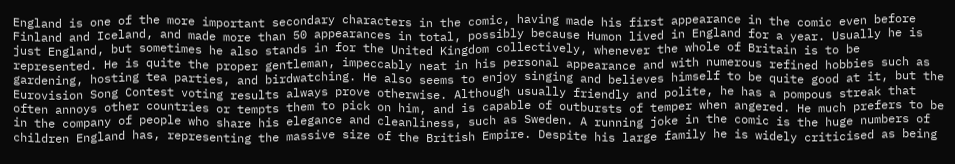England is one of the more important secondary characters in the comic, having made his first appearance in the comic even before Finland and Iceland, and made more than 50 appearances in total, possibly because Humon lived in England for a year. Usually he is just England, but sometimes he also stands in for the United Kingdom collectively, whenever the whole of Britain is to be represented. He is quite the proper gentleman, impeccably neat in his personal appearance and with numerous refined hobbies such as gardening, hosting tea parties, and birdwatching. He also seems to enjoy singing and believes himself to be quite good at it, but the Eurovision Song Contest voting results always prove otherwise. Although usually friendly and polite, he has a pompous streak that often annoys other countries or tempts them to pick on him, and is capable of outbursts of temper when angered. He much prefers to be in the company of people who share his elegance and cleanliness, such as Sweden. A running joke in the comic is the huge numbers of children England has, representing the massive size of the British Empire. Despite his large family he is widely criticised as being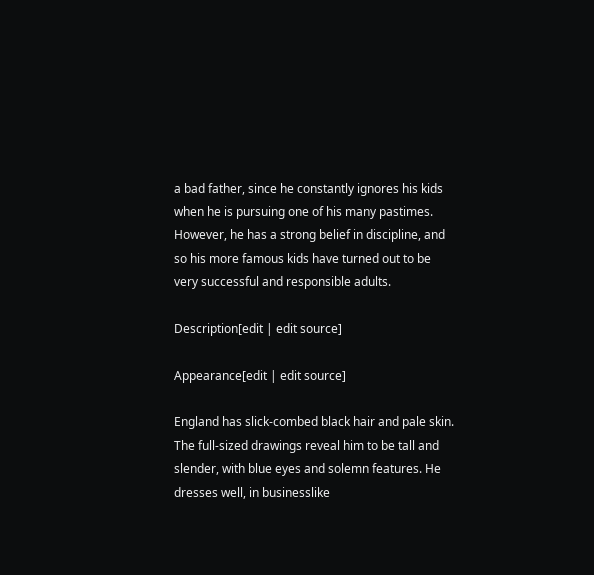a bad father, since he constantly ignores his kids when he is pursuing one of his many pastimes. However, he has a strong belief in discipline, and so his more famous kids have turned out to be very successful and responsible adults.

Description[edit | edit source]

Appearance[edit | edit source]

England has slick-combed black hair and pale skin. The full-sized drawings reveal him to be tall and slender, with blue eyes and solemn features. He dresses well, in businesslike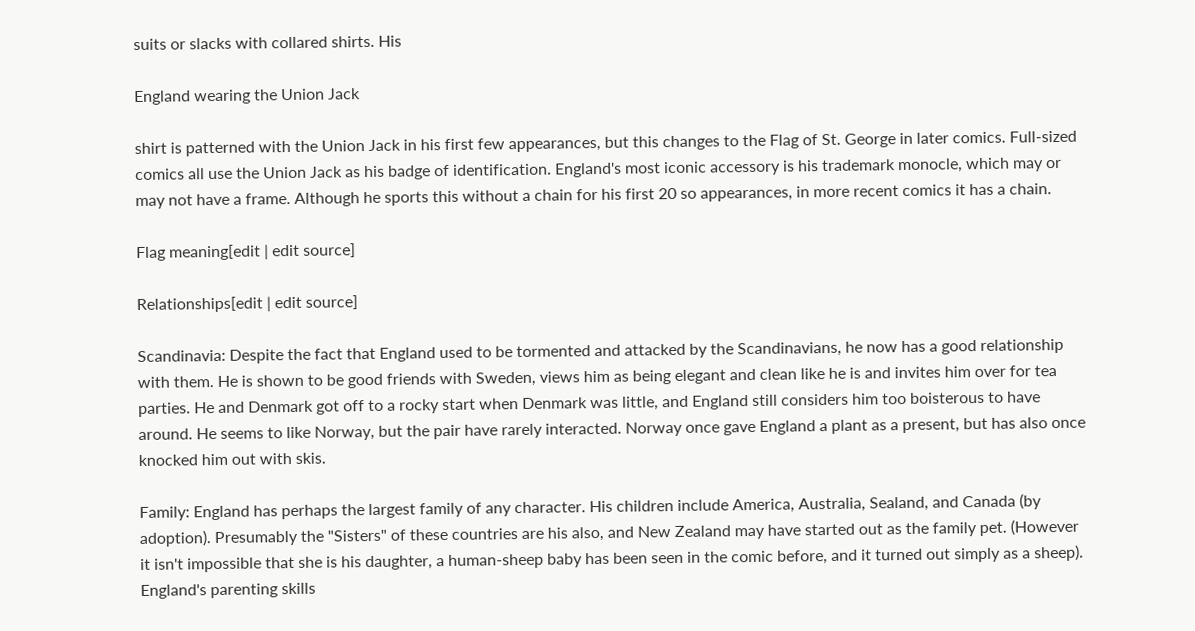suits or slacks with collared shirts. His

England wearing the Union Jack

shirt is patterned with the Union Jack in his first few appearances, but this changes to the Flag of St. George in later comics. Full-sized comics all use the Union Jack as his badge of identification. England's most iconic accessory is his trademark monocle, which may or may not have a frame. Although he sports this without a chain for his first 20 so appearances, in more recent comics it has a chain.

Flag meaning[edit | edit source]

Relationships[edit | edit source]

Scandinavia: Despite the fact that England used to be tormented and attacked by the Scandinavians, he now has a good relationship with them. He is shown to be good friends with Sweden, views him as being elegant and clean like he is and invites him over for tea parties. He and Denmark got off to a rocky start when Denmark was little, and England still considers him too boisterous to have around. He seems to like Norway, but the pair have rarely interacted. Norway once gave England a plant as a present, but has also once knocked him out with skis.

Family: England has perhaps the largest family of any character. His children include America, Australia, Sealand, and Canada (by adoption). Presumably the "Sisters" of these countries are his also, and New Zealand may have started out as the family pet. (However it isn't impossible that she is his daughter, a human-sheep baby has been seen in the comic before, and it turned out simply as a sheep). England's parenting skills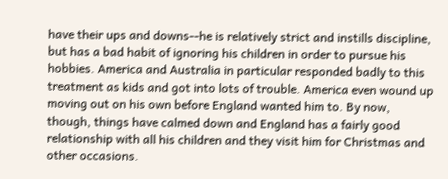have their ups and downs--he is relatively strict and instills discipline, but has a bad habit of ignoring his children in order to pursue his hobbies. America and Australia in particular responded badly to this treatment as kids and got into lots of trouble. America even wound up moving out on his own before England wanted him to. By now, though, things have calmed down and England has a fairly good relationship with all his children and they visit him for Christmas and other occasions.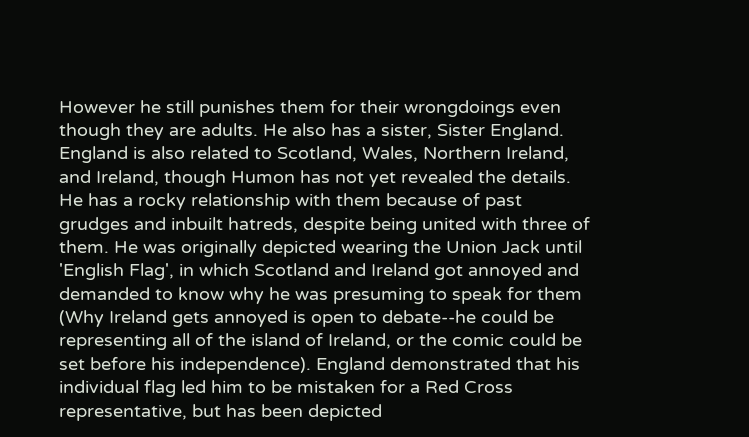However he still punishes them for their wrongdoings even though they are adults. He also has a sister, Sister England. England is also related to Scotland, Wales, Northern Ireland, and Ireland, though Humon has not yet revealed the details. He has a rocky relationship with them because of past grudges and inbuilt hatreds, despite being united with three of them. He was originally depicted wearing the Union Jack until 'English Flag', in which Scotland and Ireland got annoyed and demanded to know why he was presuming to speak for them (Why Ireland gets annoyed is open to debate--he could be representing all of the island of Ireland, or the comic could be set before his independence). England demonstrated that his individual flag led him to be mistaken for a Red Cross representative, but has been depicted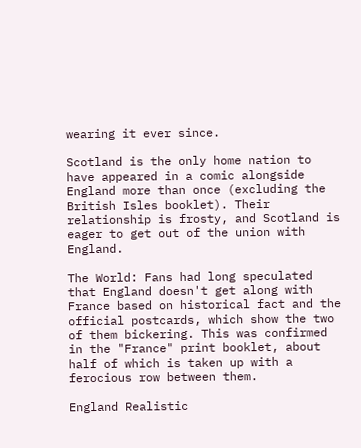wearing it ever since.

Scotland is the only home nation to have appeared in a comic alongside England more than once (excluding the British Isles booklet). Their relationship is frosty, and Scotland is eager to get out of the union with England.

The World: Fans had long speculated that England doesn't get along with France based on historical fact and the official postcards, which show the two of them bickering. This was confirmed in the "France" print booklet, about half of which is taken up with a ferocious row between them.

England Realistic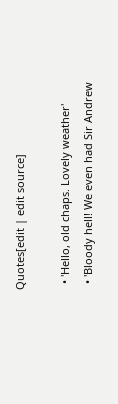Quotes[edit | edit source]

  • 'Hello, old chaps. Lovely weather'
  • 'Bloody hell! We even had Sir Andrew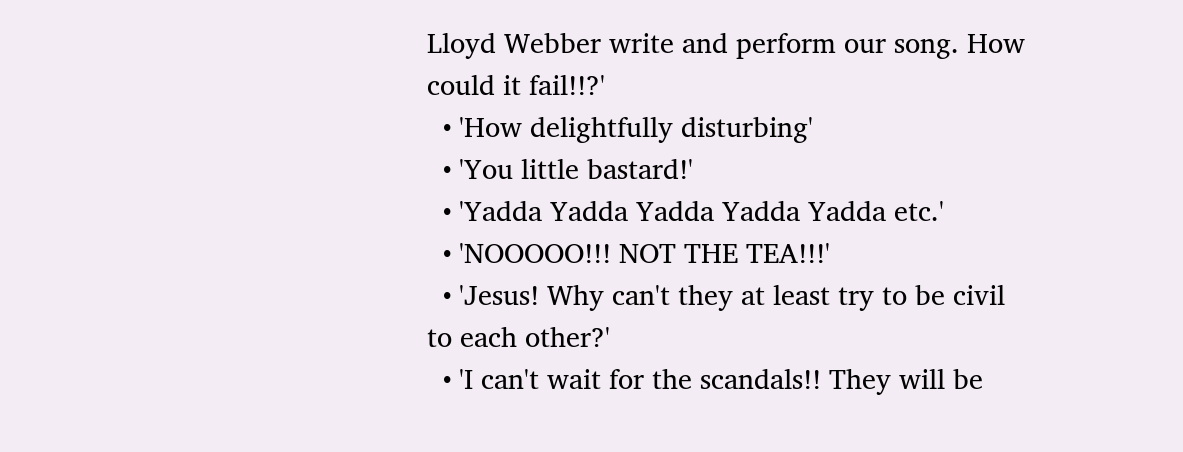Lloyd Webber write and perform our song. How could it fail!!?'
  • 'How delightfully disturbing'
  • 'You little bastard!'
  • 'Yadda Yadda Yadda Yadda Yadda etc.'
  • 'NOOOOO!!! NOT THE TEA!!!'
  • 'Jesus! Why can't they at least try to be civil to each other?'
  • 'I can't wait for the scandals!! They will be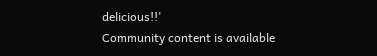delicious!!'
Community content is available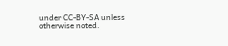under CC-BY-SA unless otherwise noted.